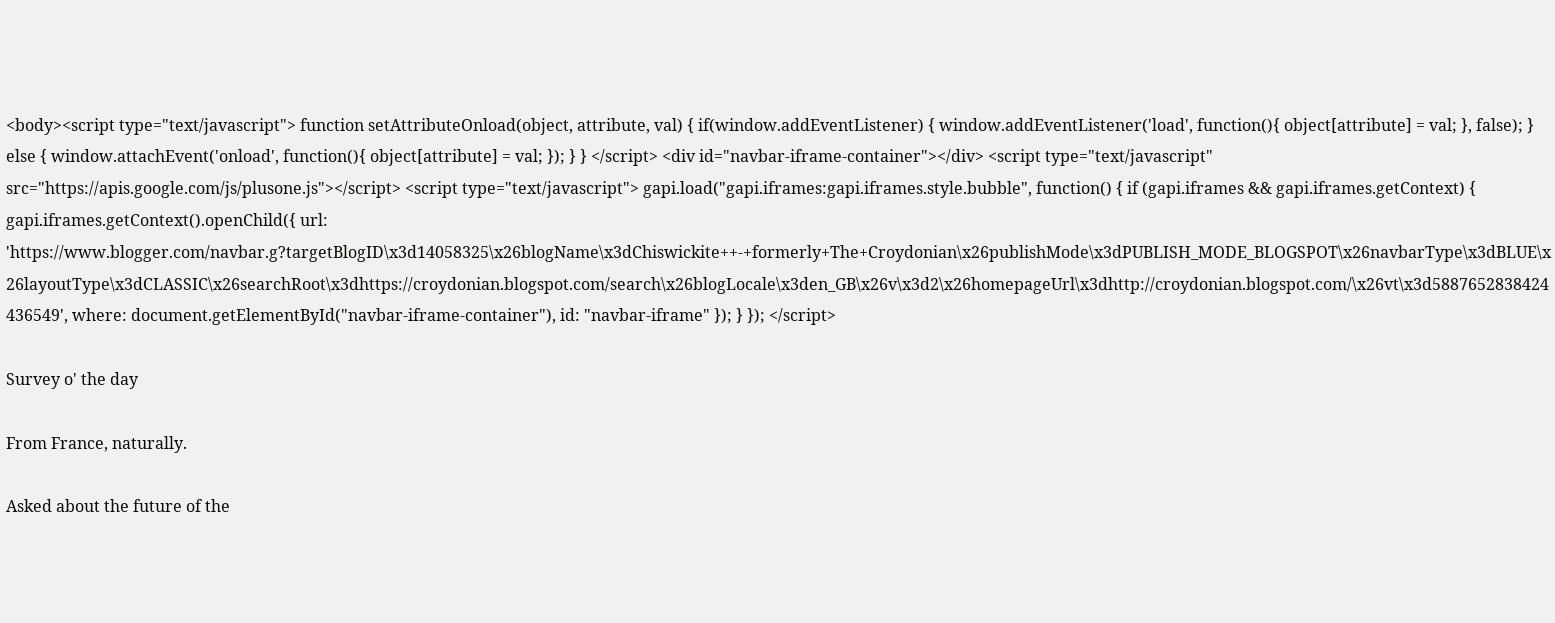<body><script type="text/javascript"> function setAttributeOnload(object, attribute, val) { if(window.addEventListener) { window.addEventListener('load', function(){ object[attribute] = val; }, false); } else { window.attachEvent('onload', function(){ object[attribute] = val; }); } } </script> <div id="navbar-iframe-container"></div> <script type="text/javascript" src="https://apis.google.com/js/plusone.js"></script> <script type="text/javascript"> gapi.load("gapi.iframes:gapi.iframes.style.bubble", function() { if (gapi.iframes && gapi.iframes.getContext) { gapi.iframes.getContext().openChild({ url: 'https://www.blogger.com/navbar.g?targetBlogID\x3d14058325\x26blogName\x3dChiswickite++-+formerly+The+Croydonian\x26publishMode\x3dPUBLISH_MODE_BLOGSPOT\x26navbarType\x3dBLUE\x26layoutType\x3dCLASSIC\x26searchRoot\x3dhttps://croydonian.blogspot.com/search\x26blogLocale\x3den_GB\x26v\x3d2\x26homepageUrl\x3dhttp://croydonian.blogspot.com/\x26vt\x3d5887652838424436549', where: document.getElementById("navbar-iframe-container"), id: "navbar-iframe" }); } }); </script>

Survey o' the day

From France, naturally.

Asked about the future of the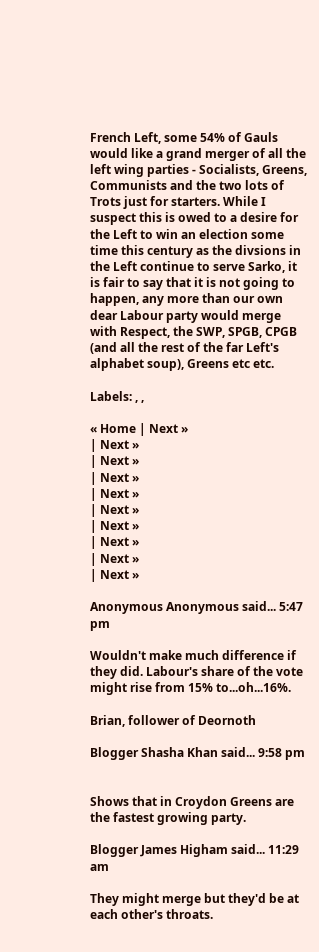French Left, some 54% of Gauls would like a grand merger of all the left wing parties - Socialists, Greens, Communists and the two lots of Trots just for starters. While I suspect this is owed to a desire for the Left to win an election some time this century as the divsions in the Left continue to serve Sarko, it is fair to say that it is not going to happen, any more than our own dear Labour party would merge with Respect, the SWP, SPGB, CPGB (and all the rest of the far Left's alphabet soup), Greens etc etc.

Labels: , ,

« Home | Next »
| Next »
| Next »
| Next »
| Next »
| Next »
| Next »
| Next »
| Next »
| Next »

Anonymous Anonymous said... 5:47 pm

Wouldn't make much difference if they did. Labour's share of the vote might rise from 15% to...oh...16%.

Brian, follower of Deornoth

Blogger Shasha Khan said... 9:58 pm


Shows that in Croydon Greens are the fastest growing party.

Blogger James Higham said... 11:29 am

They might merge but they'd be at each other's throats.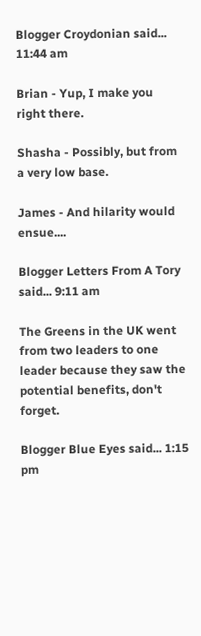Blogger Croydonian said... 11:44 am

Brian - Yup, I make you right there.

Shasha - Possibly, but from a very low base.

James - And hilarity would ensue....

Blogger Letters From A Tory said... 9:11 am

The Greens in the UK went from two leaders to one leader because they saw the potential benefits, don't forget.

Blogger Blue Eyes said... 1:15 pm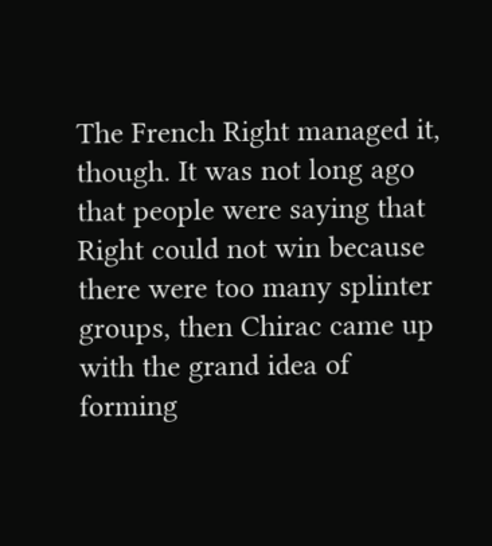The French Right managed it, though. It was not long ago that people were saying that Right could not win because there were too many splinter groups, then Chirac came up with the grand idea of forming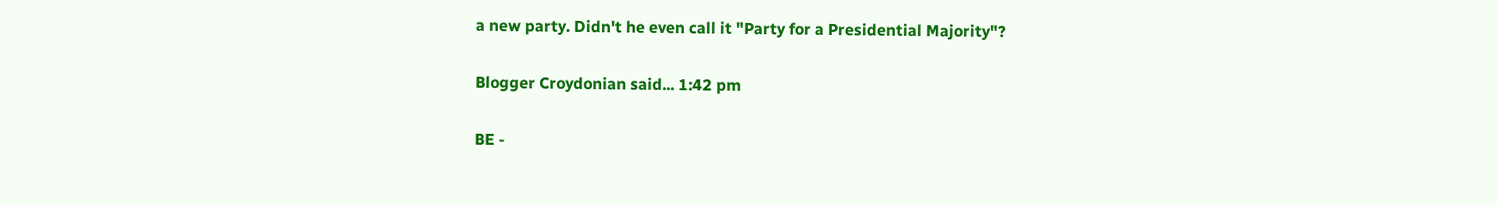a new party. Didn't he even call it "Party for a Presidential Majority"?

Blogger Croydonian said... 1:42 pm

BE -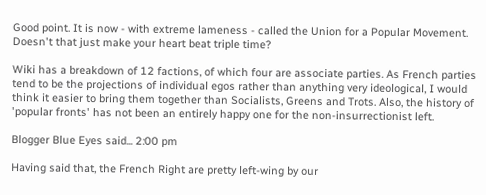Good point. It is now - with extreme lameness - called the Union for a Popular Movement. Doesn't that just make your heart beat triple time?

Wiki has a breakdown of 12 factions, of which four are associate parties. As French parties tend to be the projections of individual egos rather than anything very ideological, I would think it easier to bring them together than Socialists, Greens and Trots. Also, the history of 'popular fronts' has not been an entirely happy one for the non-insurrectionist left.

Blogger Blue Eyes said... 2:00 pm

Having said that, the French Right are pretty left-wing by our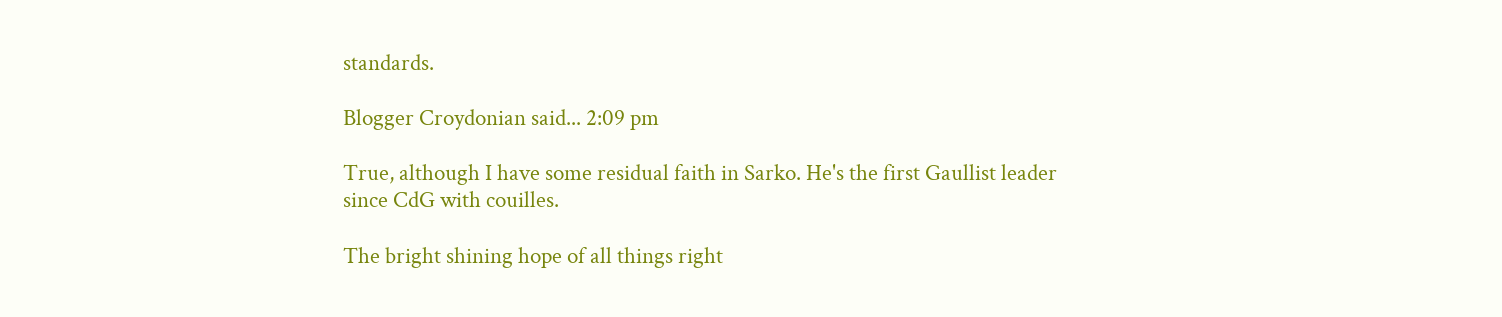standards.

Blogger Croydonian said... 2:09 pm

True, although I have some residual faith in Sarko. He's the first Gaullist leader since CdG with couilles.

The bright shining hope of all things right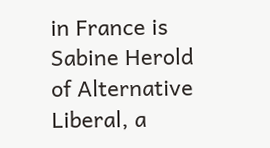in France is Sabine Herold of Alternative Liberal, a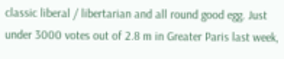classic liberal / libertarian and all round good egg. Just under 3000 votes out of 2.8 m in Greater Paris last week,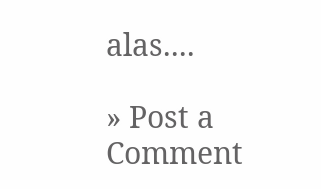alas....

» Post a Comment